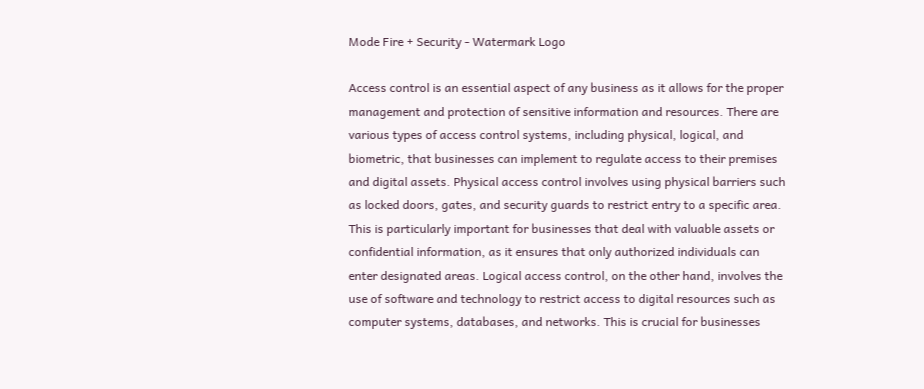Mode Fire + Security - Watermark Logo

Access control is an essential aspect of any business as it allows for the proper management and protection of sensitive information and resources. There are various types of access control systems, including physical, logical, and biometric, that businesses can implement to regulate access to their premises and digital assets. Physical access control involves using physical barriers such as locked doors, gates, and security guards to restrict entry to a specific area. This is particularly important for businesses that deal with valuable assets or confidential information, as it ensures that only authorized individuals can enter designated areas. Logical access control, on the other hand, involves the use of software and technology to restrict access to digital resources such as computer systems, databases, and networks. This is crucial for businesses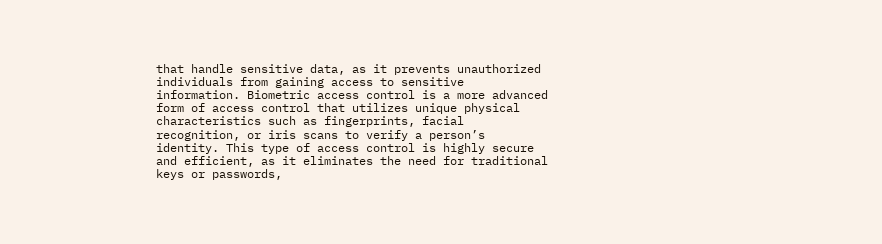that handle sensitive data, as it prevents unauthorized individuals from gaining access to sensitive information. Biometric access control is a more advanced form of access control that utilizes unique physical characteristics such as fingerprints, facial recognition, or iris scans to verify a person’s identity. This type of access control is highly secure and efficient, as it eliminates the need for traditional keys or passwords,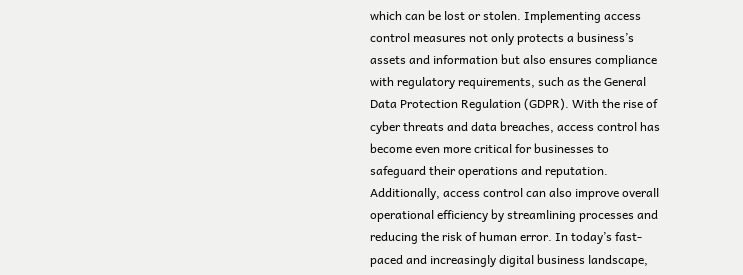which can be lost or stolen. Implementing access control measures not only protects a business’s assets and information but also ensures compliance with regulatory requirements, such as the General Data Protection Regulation (GDPR). With the rise of cyber threats and data breaches, access control has become even more critical for businesses to safeguard their operations and reputation. Additionally, access control can also improve overall operational efficiency by streamlining processes and reducing the risk of human error. In today’s fast-paced and increasingly digital business landscape,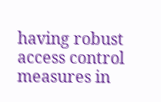having robust access control measures in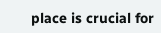place is crucial for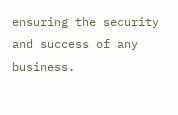ensuring the security and success of any business.